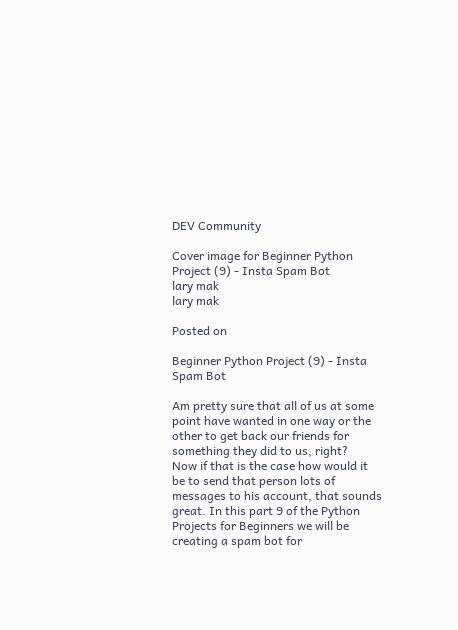DEV Community

Cover image for Beginner Python Project (9) - Insta Spam Bot
lary mak
lary mak

Posted on

Beginner Python Project (9) - Insta Spam Bot

Am pretty sure that all of us at some point have wanted in one way or the other to get back our friends for something they did to us, right?
Now if that is the case how would it be to send that person lots of messages to his account, that sounds great. In this part 9 of the Python Projects for Beginners we will be creating a spam bot for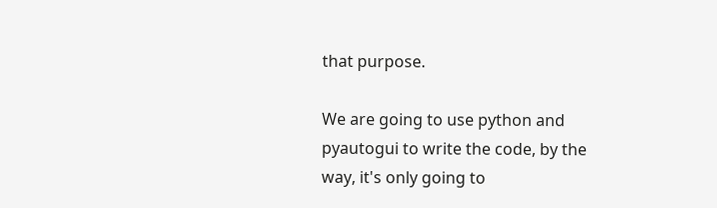that purpose.

We are going to use python and pyautogui to write the code, by the way, it's only going to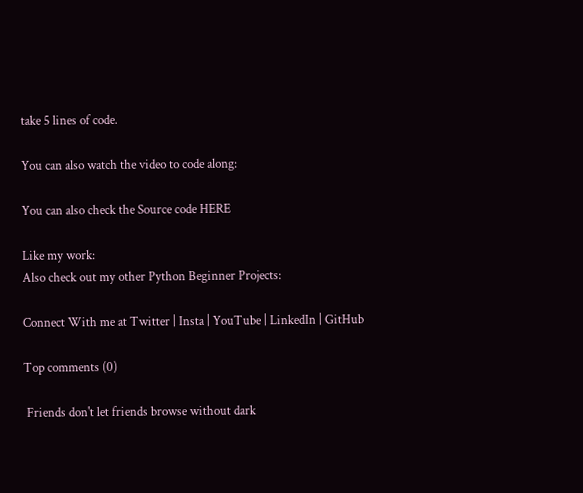take 5 lines of code.

You can also watch the video to code along:

You can also check the Source code HERE

Like my work:
Also check out my other Python Beginner Projects:

Connect With me at Twitter | Insta | YouTube | LinkedIn | GitHub

Top comments (0)

 Friends don't let friends browse without dark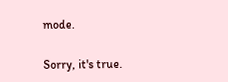mode.

Sorry, it's true.